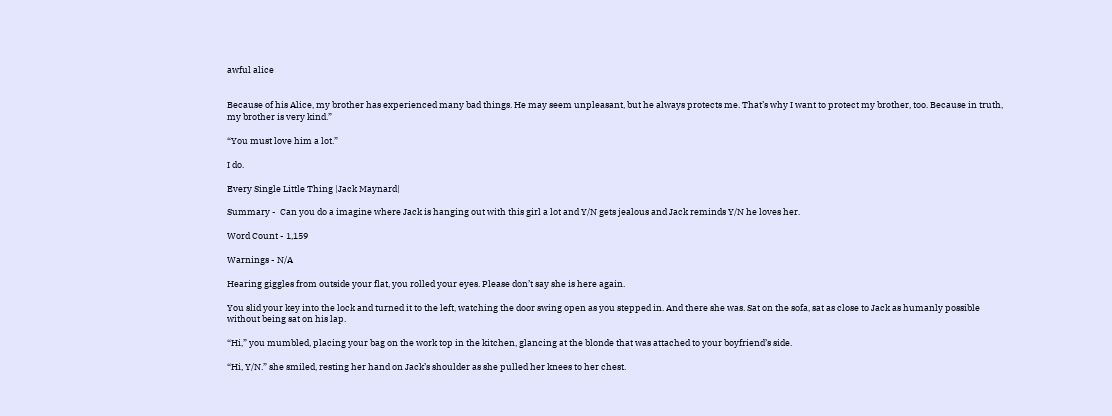awful alice


Because of his Alice, my brother has experienced many bad things. He may seem unpleasant, but he always protects me. That’s why I want to protect my brother, too. Because in truth, my brother is very kind.”

“You must love him a lot.”

I do.

Every Single Little Thing |Jack Maynard|

Summary -  Can you do a imagine where Jack is hanging out with this girl a lot and Y/N gets jealous and Jack reminds Y/N he loves her.

Word Count - 1,159

Warnings - N/A

Hearing giggles from outside your flat, you rolled your eyes. Please don’t say she is here again.

You slid your key into the lock and turned it to the left, watching the door swing open as you stepped in. And there she was. Sat on the sofa, sat as close to Jack as humanly possible without being sat on his lap.

“Hi,” you mumbled, placing your bag on the work top in the kitchen, glancing at the blonde that was attached to your boyfriend’s side.

“Hi, Y/N.” she smiled, resting her hand on Jack’s shoulder as she pulled her knees to her chest.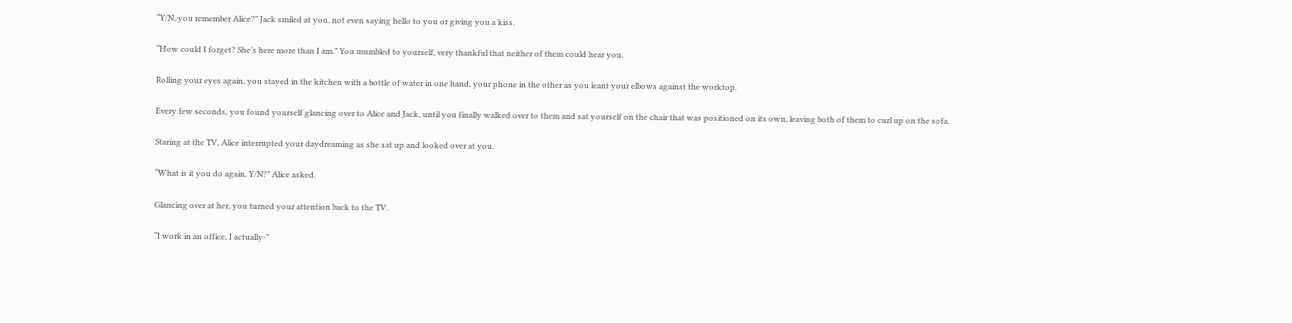“Y/N, you remember Alice?” Jack smiled at you, not even saying hello to you or giving you a kiss.

“How could I forget? She’s here more than I am.” You mumbled to yourself, very thankful that neither of them could hear you.

Rolling your eyes again, you stayed in the kitchen with a bottle of water in one hand, your phone in the other as you leant your elbows against the worktop.

Every few seconds, you found yourself glancing over to Alice and Jack, until you finally walked over to them and sat yourself on the chair that was positioned on its own, leaving both of them to curl up on the sofa.

Staring at the TV, Alice interrupted your daydreaming as she sat up and looked over at you.

“What is it you do again, Y/N?” Alice asked.

Glancing over at her, you turned your attention back to the TV.

“I work in an office, I actually-”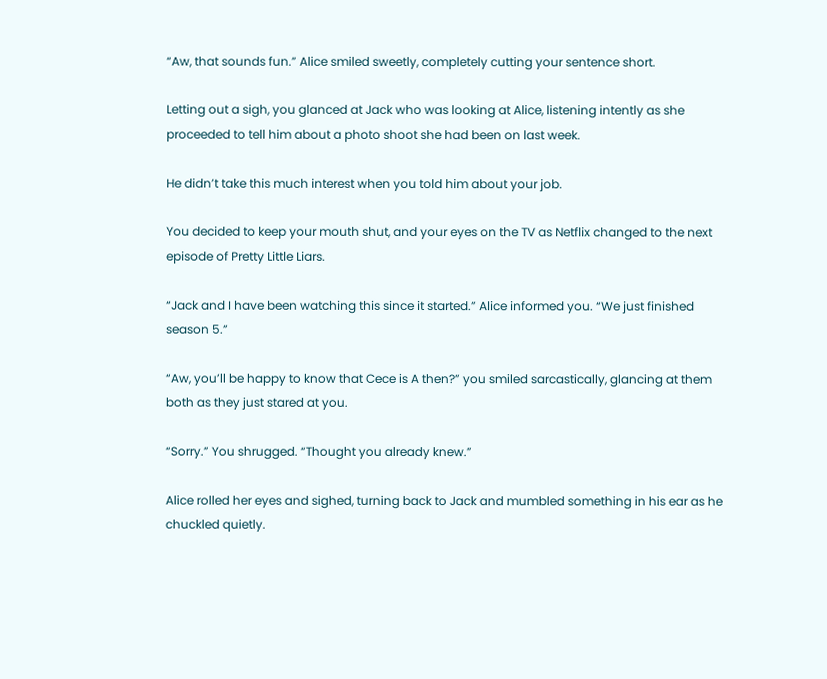“Aw, that sounds fun.” Alice smiled sweetly, completely cutting your sentence short.

Letting out a sigh, you glanced at Jack who was looking at Alice, listening intently as she proceeded to tell him about a photo shoot she had been on last week.

He didn’t take this much interest when you told him about your job.

You decided to keep your mouth shut, and your eyes on the TV as Netflix changed to the next episode of Pretty Little Liars.

“Jack and I have been watching this since it started.” Alice informed you. “We just finished season 5.”

“Aw, you’ll be happy to know that Cece is A then?” you smiled sarcastically, glancing at them both as they just stared at you.

“Sorry.” You shrugged. “Thought you already knew.”

Alice rolled her eyes and sighed, turning back to Jack and mumbled something in his ear as he chuckled quietly.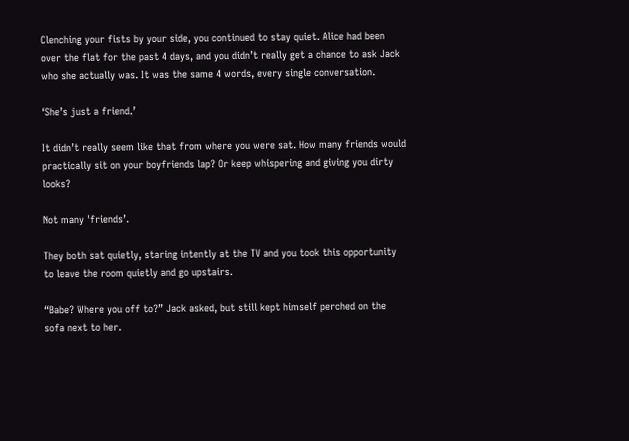Clenching your fists by your side, you continued to stay quiet. Alice had been over the flat for the past 4 days, and you didn’t really get a chance to ask Jack who she actually was. It was the same 4 words, every single conversation.

‘She’s just a friend.’

It didn’t really seem like that from where you were sat. How many friends would practically sit on your boyfriends lap? Or keep whispering and giving you dirty looks?

Not many 'friends’.

They both sat quietly, staring intently at the TV and you took this opportunity to leave the room quietly and go upstairs.

“Babe? Where you off to?” Jack asked, but still kept himself perched on the sofa next to her.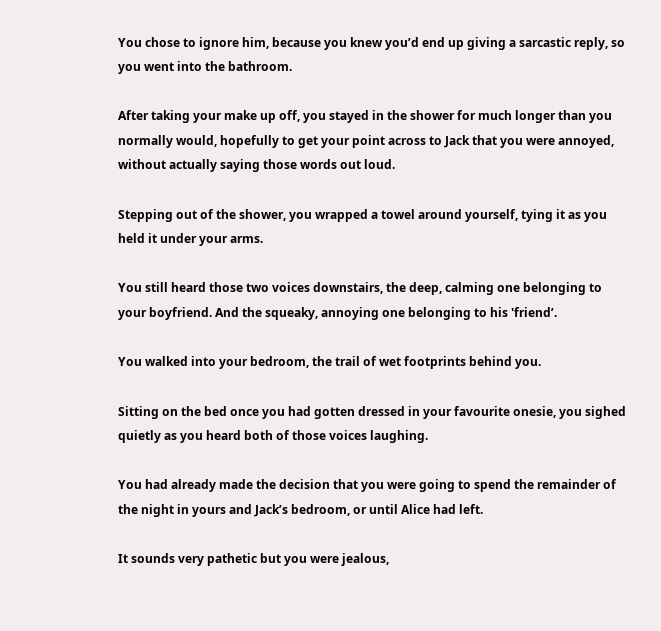You chose to ignore him, because you knew you’d end up giving a sarcastic reply, so you went into the bathroom.

After taking your make up off, you stayed in the shower for much longer than you normally would, hopefully to get your point across to Jack that you were annoyed, without actually saying those words out loud.

Stepping out of the shower, you wrapped a towel around yourself, tying it as you held it under your arms.

You still heard those two voices downstairs, the deep, calming one belonging to your boyfriend. And the squeaky, annoying one belonging to his 'friend’.

You walked into your bedroom, the trail of wet footprints behind you.

Sitting on the bed once you had gotten dressed in your favourite onesie, you sighed quietly as you heard both of those voices laughing.

You had already made the decision that you were going to spend the remainder of the night in yours and Jack’s bedroom, or until Alice had left.

It sounds very pathetic but you were jealous,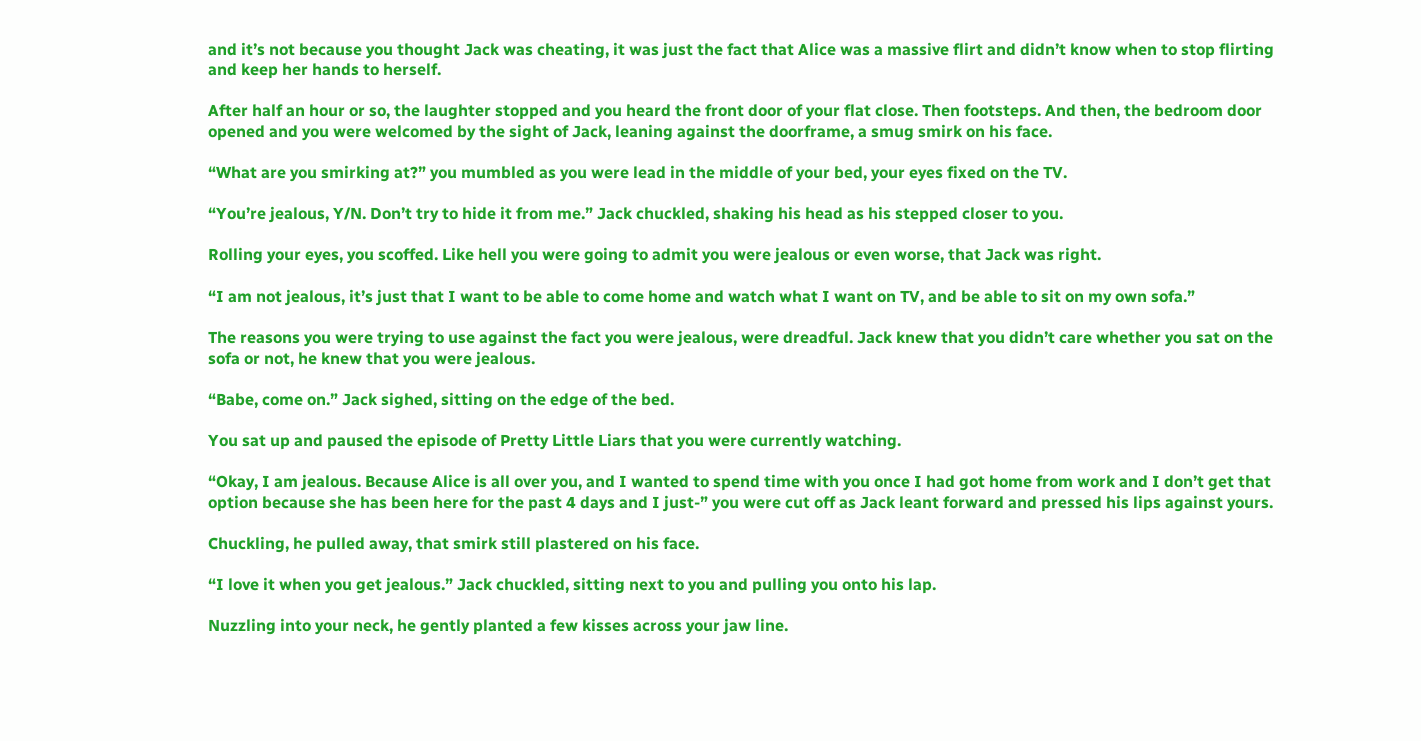and it’s not because you thought Jack was cheating, it was just the fact that Alice was a massive flirt and didn’t know when to stop flirting and keep her hands to herself.

After half an hour or so, the laughter stopped and you heard the front door of your flat close. Then footsteps. And then, the bedroom door opened and you were welcomed by the sight of Jack, leaning against the doorframe, a smug smirk on his face.

“What are you smirking at?” you mumbled as you were lead in the middle of your bed, your eyes fixed on the TV.

“You’re jealous, Y/N. Don’t try to hide it from me.” Jack chuckled, shaking his head as his stepped closer to you.

Rolling your eyes, you scoffed. Like hell you were going to admit you were jealous or even worse, that Jack was right.

“I am not jealous, it’s just that I want to be able to come home and watch what I want on TV, and be able to sit on my own sofa.”

The reasons you were trying to use against the fact you were jealous, were dreadful. Jack knew that you didn’t care whether you sat on the sofa or not, he knew that you were jealous.

“Babe, come on.” Jack sighed, sitting on the edge of the bed.

You sat up and paused the episode of Pretty Little Liars that you were currently watching.

“Okay, I am jealous. Because Alice is all over you, and I wanted to spend time with you once I had got home from work and I don’t get that option because she has been here for the past 4 days and I just-” you were cut off as Jack leant forward and pressed his lips against yours.

Chuckling, he pulled away, that smirk still plastered on his face.

“I love it when you get jealous.” Jack chuckled, sitting next to you and pulling you onto his lap.

Nuzzling into your neck, he gently planted a few kisses across your jaw line.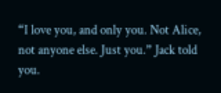“I love you, and only you. Not Alice, not anyone else. Just you.” Jack told you.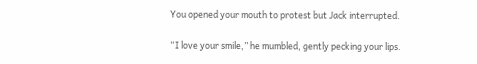You opened your mouth to protest but Jack interrupted.

“I love your smile,” he mumbled, gently pecking your lips.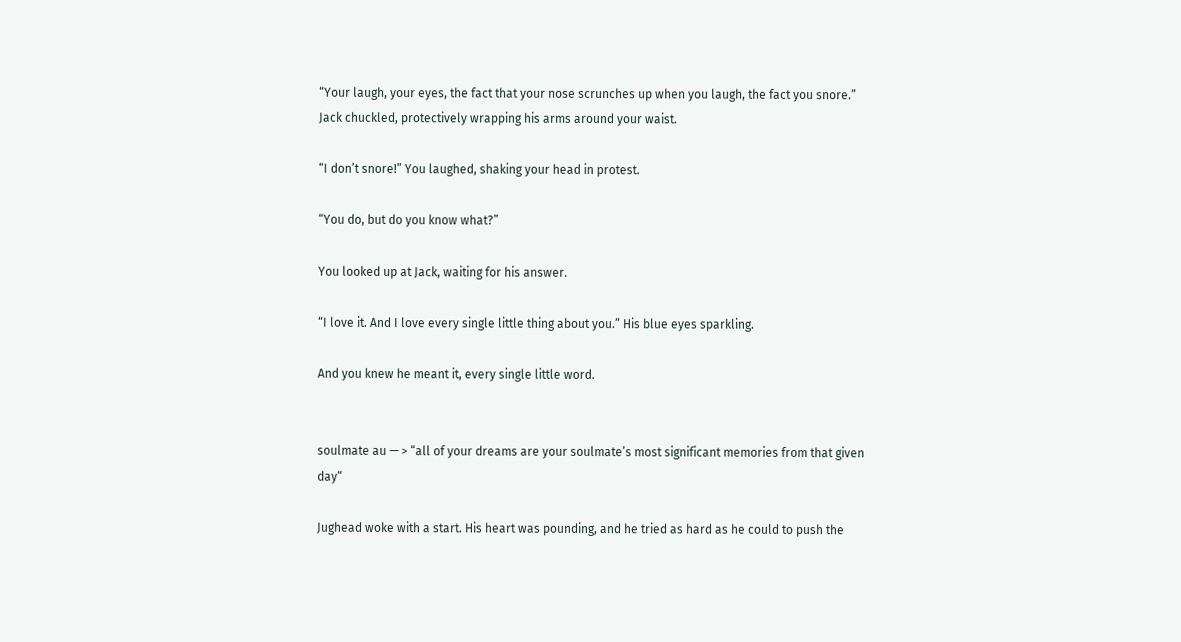“Your laugh, your eyes, the fact that your nose scrunches up when you laugh, the fact you snore.” Jack chuckled, protectively wrapping his arms around your waist.

“I don’t snore!” You laughed, shaking your head in protest.

“You do, but do you know what?”

You looked up at Jack, waiting for his answer.

“I love it. And I love every single little thing about you.” His blue eyes sparkling.

And you knew he meant it, every single little word.


soulmate au — > “all of your dreams are your soulmate’s most significant memories from that given day“

Jughead woke with a start. His heart was pounding, and he tried as hard as he could to push the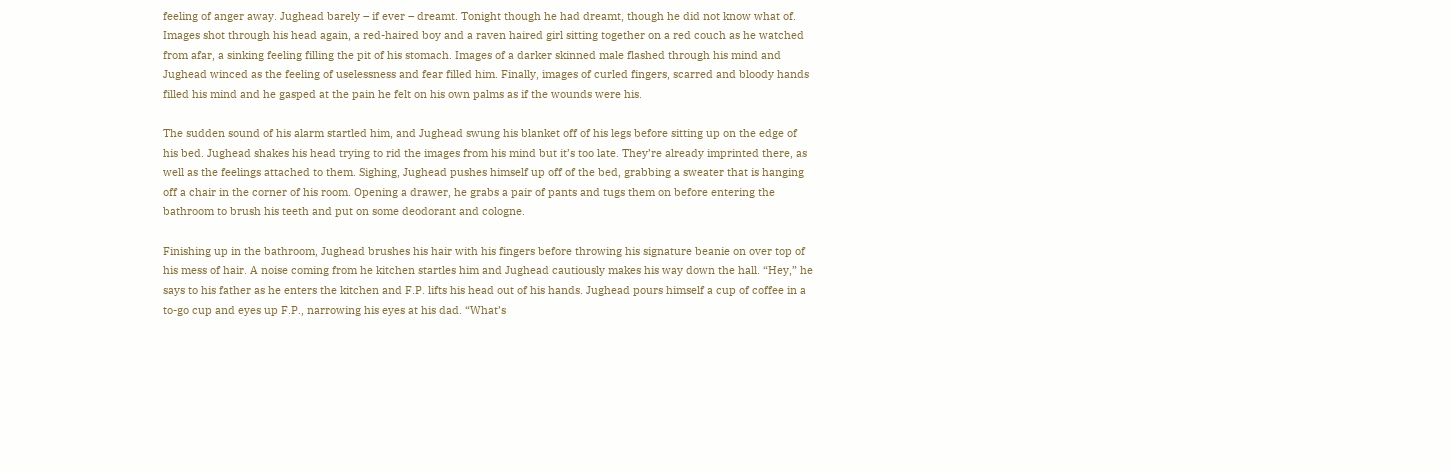feeling of anger away. Jughead barely – if ever – dreamt. Tonight though he had dreamt, though he did not know what of. Images shot through his head again, a red-haired boy and a raven haired girl sitting together on a red couch as he watched from afar, a sinking feeling filling the pit of his stomach. Images of a darker skinned male flashed through his mind and Jughead winced as the feeling of uselessness and fear filled him. Finally, images of curled fingers, scarred and bloody hands filled his mind and he gasped at the pain he felt on his own palms as if the wounds were his.

The sudden sound of his alarm startled him, and Jughead swung his blanket off of his legs before sitting up on the edge of his bed. Jughead shakes his head trying to rid the images from his mind but it’s too late. They’re already imprinted there, as well as the feelings attached to them. Sighing, Jughead pushes himself up off of the bed, grabbing a sweater that is hanging off a chair in the corner of his room. Opening a drawer, he grabs a pair of pants and tugs them on before entering the bathroom to brush his teeth and put on some deodorant and cologne.

Finishing up in the bathroom, Jughead brushes his hair with his fingers before throwing his signature beanie on over top of his mess of hair. A noise coming from he kitchen startles him and Jughead cautiously makes his way down the hall. “Hey,” he says to his father as he enters the kitchen and F.P. lifts his head out of his hands. Jughead pours himself a cup of coffee in a to-go cup and eyes up F.P., narrowing his eyes at his dad. “What’s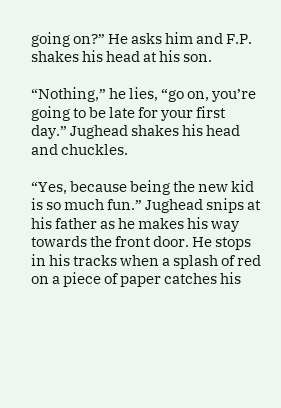going on?” He asks him and F.P. shakes his head at his son.

“Nothing,” he lies, “go on, you’re going to be late for your first day.” Jughead shakes his head and chuckles.

“Yes, because being the new kid is so much fun.” Jughead snips at his father as he makes his way towards the front door. He stops in his tracks when a splash of red on a piece of paper catches his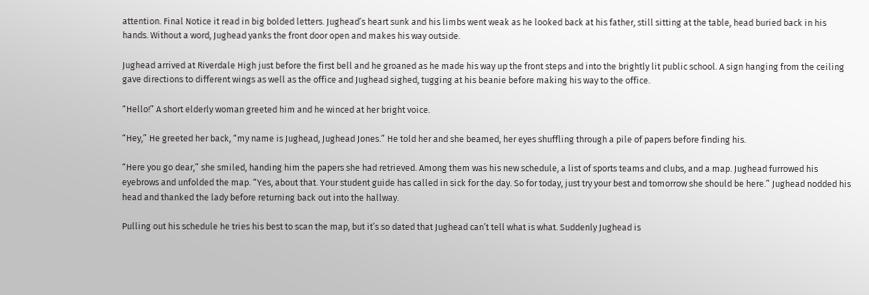attention. Final Notice it read in big bolded letters. Jughead’s heart sunk and his limbs went weak as he looked back at his father, still sitting at the table, head buried back in his hands. Without a word, Jughead yanks the front door open and makes his way outside.

Jughead arrived at Riverdale High just before the first bell and he groaned as he made his way up the front steps and into the brightly lit public school. A sign hanging from the ceiling gave directions to different wings as well as the office and Jughead sighed, tugging at his beanie before making his way to the office.

“Hello!” A short elderly woman greeted him and he winced at her bright voice.

“Hey,” He greeted her back, “my name is Jughead, Jughead Jones.” He told her and she beamed, her eyes shuffling through a pile of papers before finding his.

“Here you go dear,” she smiled, handing him the papers she had retrieved. Among them was his new schedule, a list of sports teams and clubs, and a map. Jughead furrowed his eyebrows and unfolded the map. “Yes, about that. Your student guide has called in sick for the day. So for today, just try your best and tomorrow she should be here.” Jughead nodded his head and thanked the lady before returning back out into the hallway.

Pulling out his schedule he tries his best to scan the map, but it’s so dated that Jughead can’t tell what is what. Suddenly Jughead is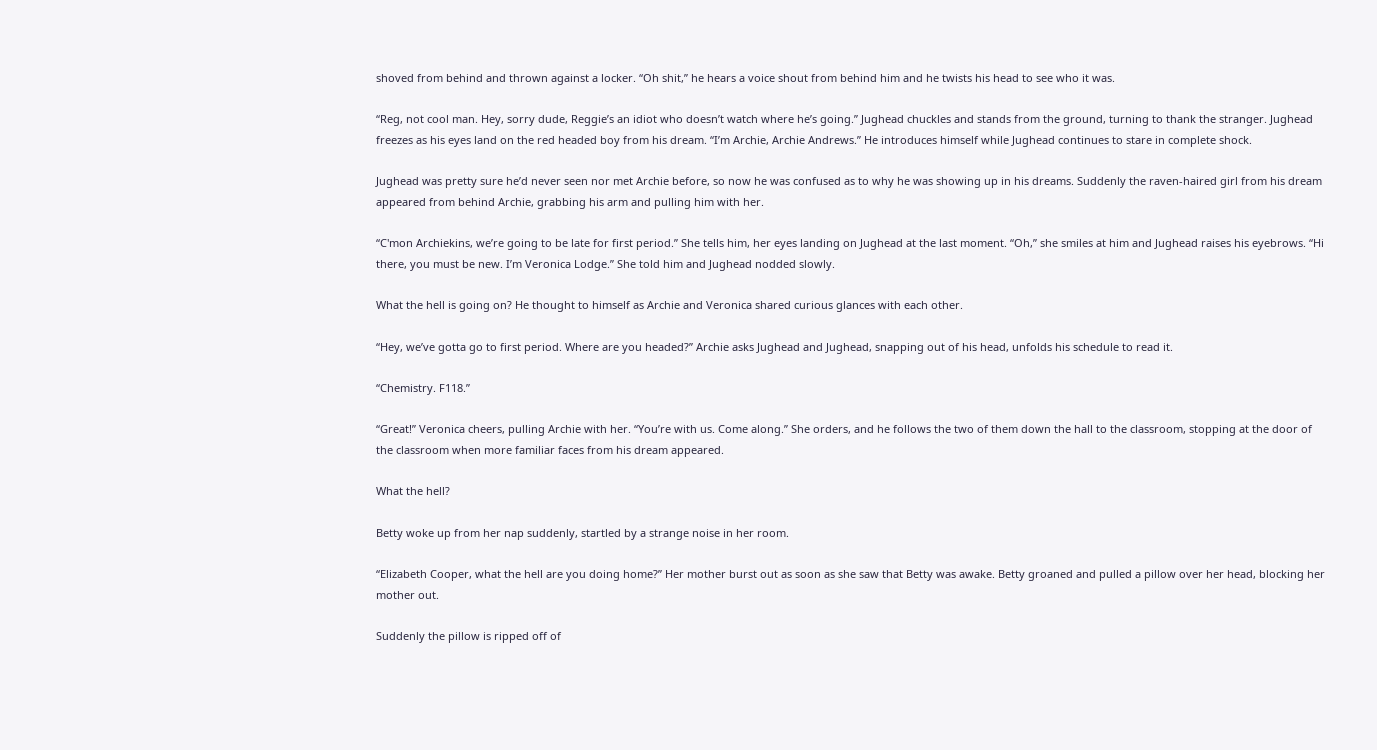shoved from behind and thrown against a locker. “Oh shit,” he hears a voice shout from behind him and he twists his head to see who it was.

“Reg, not cool man. Hey, sorry dude, Reggie’s an idiot who doesn’t watch where he’s going.” Jughead chuckles and stands from the ground, turning to thank the stranger. Jughead freezes as his eyes land on the red headed boy from his dream. “I’m Archie, Archie Andrews.” He introduces himself while Jughead continues to stare in complete shock.

Jughead was pretty sure he’d never seen nor met Archie before, so now he was confused as to why he was showing up in his dreams. Suddenly the raven-haired girl from his dream appeared from behind Archie, grabbing his arm and pulling him with her.

“C'mon Archiekins, we’re going to be late for first period.” She tells him, her eyes landing on Jughead at the last moment. “Oh,” she smiles at him and Jughead raises his eyebrows. “Hi there, you must be new. I’m Veronica Lodge.” She told him and Jughead nodded slowly.

What the hell is going on? He thought to himself as Archie and Veronica shared curious glances with each other.

“Hey, we’ve gotta go to first period. Where are you headed?” Archie asks Jughead and Jughead, snapping out of his head, unfolds his schedule to read it.

“Chemistry. F118.”

“Great!” Veronica cheers, pulling Archie with her. “You’re with us. Come along.” She orders, and he follows the two of them down the hall to the classroom, stopping at the door of the classroom when more familiar faces from his dream appeared.

What the hell?

Betty woke up from her nap suddenly, startled by a strange noise in her room.

“Elizabeth Cooper, what the hell are you doing home?” Her mother burst out as soon as she saw that Betty was awake. Betty groaned and pulled a pillow over her head, blocking her mother out.

Suddenly the pillow is ripped off of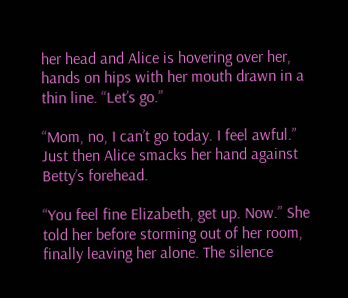her head and Alice is hovering over her, hands on hips with her mouth drawn in a thin line. “Let’s go.”

“Mom, no, I can’t go today. I feel awful.” Just then Alice smacks her hand against Betty’s forehead.

“You feel fine Elizabeth, get up. Now.” She told her before storming out of her room, finally leaving her alone. The silence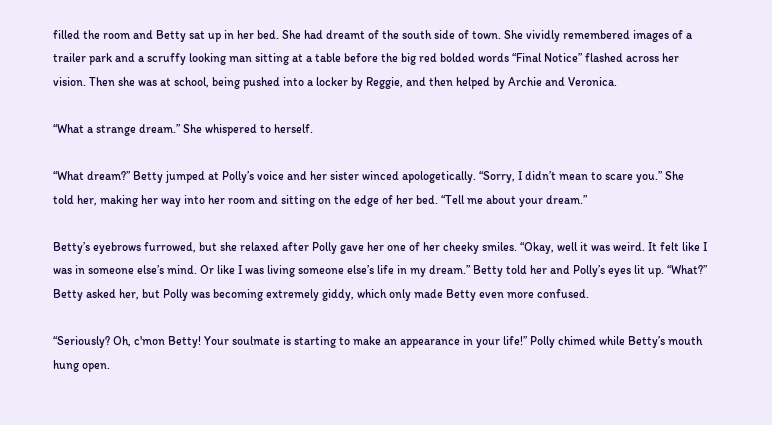filled the room and Betty sat up in her bed. She had dreamt of the south side of town. She vividly remembered images of a trailer park and a scruffy looking man sitting at a table before the big red bolded words “Final Notice” flashed across her vision. Then she was at school, being pushed into a locker by Reggie, and then helped by Archie and Veronica.

“What a strange dream.” She whispered to herself.

“What dream?” Betty jumped at Polly’s voice and her sister winced apologetically. “Sorry, I didn’t mean to scare you.” She told her, making her way into her room and sitting on the edge of her bed. “Tell me about your dream.”

Betty’s eyebrows furrowed, but she relaxed after Polly gave her one of her cheeky smiles. “Okay, well it was weird. It felt like I was in someone else’s mind. Or like I was living someone else’s life in my dream.” Betty told her and Polly’s eyes lit up. “What?” Betty asked her, but Polly was becoming extremely giddy, which only made Betty even more confused.

“Seriously? Oh, c'mon Betty! Your soulmate is starting to make an appearance in your life!” Polly chimed while Betty’s mouth hung open.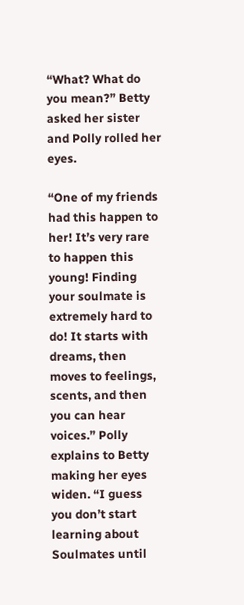“What? What do you mean?” Betty asked her sister and Polly rolled her eyes.

“One of my friends had this happen to her! It’s very rare to happen this young! Finding your soulmate is extremely hard to do! It starts with dreams, then moves to feelings, scents, and then you can hear voices.” Polly explains to Betty making her eyes widen. “I guess you don’t start learning about Soulmates until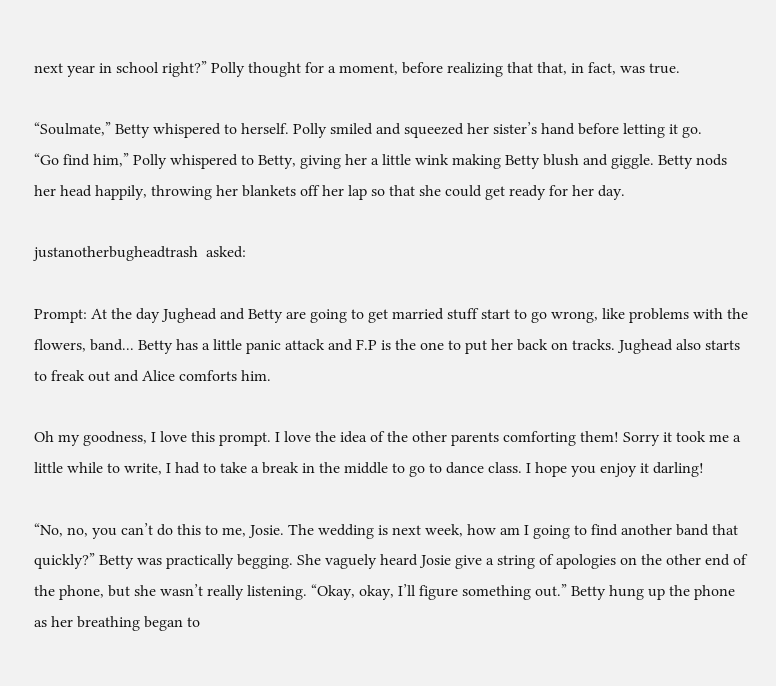next year in school right?” Polly thought for a moment, before realizing that that, in fact, was true.

“Soulmate,” Betty whispered to herself. Polly smiled and squeezed her sister’s hand before letting it go.
“Go find him,” Polly whispered to Betty, giving her a little wink making Betty blush and giggle. Betty nods her head happily, throwing her blankets off her lap so that she could get ready for her day.

justanotherbugheadtrash  asked:

Prompt: At the day Jughead and Betty are going to get married stuff start to go wrong, like problems with the flowers, band... Betty has a little panic attack and F.P is the one to put her back on tracks. Jughead also starts to freak out and Alice comforts him.

Oh my goodness, I love this prompt. I love the idea of the other parents comforting them! Sorry it took me a little while to write, I had to take a break in the middle to go to dance class. I hope you enjoy it darling!

“No, no, you can’t do this to me, Josie. The wedding is next week, how am I going to find another band that quickly?” Betty was practically begging. She vaguely heard Josie give a string of apologies on the other end of the phone, but she wasn’t really listening. “Okay, okay, I’ll figure something out.” Betty hung up the phone as her breathing began to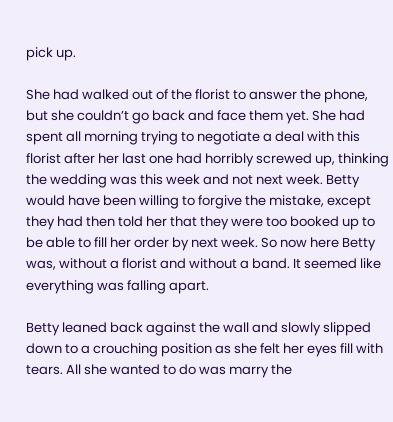pick up.

She had walked out of the florist to answer the phone, but she couldn’t go back and face them yet. She had spent all morning trying to negotiate a deal with this florist after her last one had horribly screwed up, thinking the wedding was this week and not next week. Betty would have been willing to forgive the mistake, except they had then told her that they were too booked up to be able to fill her order by next week. So now here Betty was, without a florist and without a band. It seemed like everything was falling apart.

Betty leaned back against the wall and slowly slipped down to a crouching position as she felt her eyes fill with tears. All she wanted to do was marry the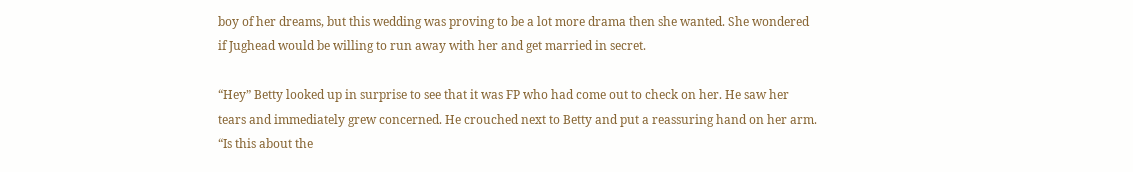boy of her dreams, but this wedding was proving to be a lot more drama then she wanted. She wondered if Jughead would be willing to run away with her and get married in secret.

“Hey” Betty looked up in surprise to see that it was FP who had come out to check on her. He saw her tears and immediately grew concerned. He crouched next to Betty and put a reassuring hand on her arm. “Is this about the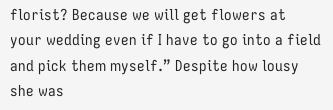florist? Because we will get flowers at your wedding even if I have to go into a field and pick them myself.” Despite how lousy she was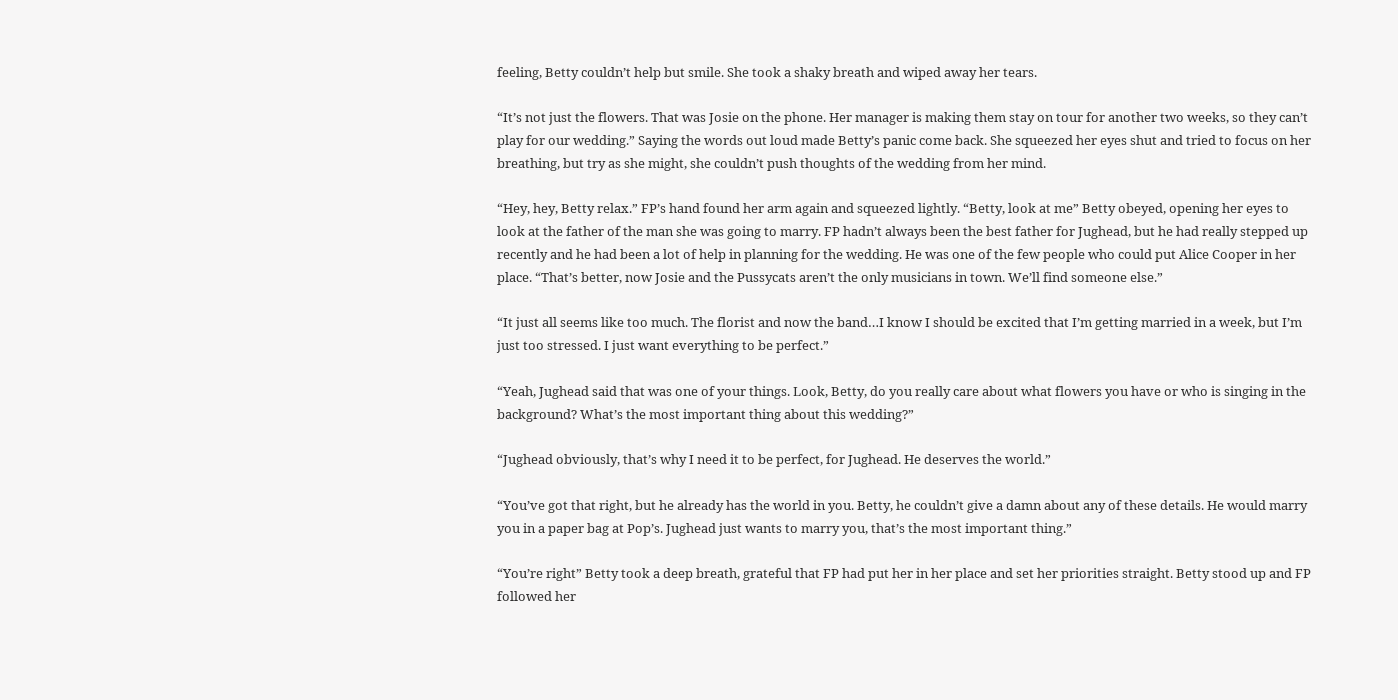feeling, Betty couldn’t help but smile. She took a shaky breath and wiped away her tears.

“It’s not just the flowers. That was Josie on the phone. Her manager is making them stay on tour for another two weeks, so they can’t play for our wedding.” Saying the words out loud made Betty’s panic come back. She squeezed her eyes shut and tried to focus on her breathing, but try as she might, she couldn’t push thoughts of the wedding from her mind.

“Hey, hey, Betty relax.” FP’s hand found her arm again and squeezed lightly. “Betty, look at me” Betty obeyed, opening her eyes to look at the father of the man she was going to marry. FP hadn’t always been the best father for Jughead, but he had really stepped up recently and he had been a lot of help in planning for the wedding. He was one of the few people who could put Alice Cooper in her place. “That’s better, now Josie and the Pussycats aren’t the only musicians in town. We’ll find someone else.”

“It just all seems like too much. The florist and now the band…I know I should be excited that I’m getting married in a week, but I’m just too stressed. I just want everything to be perfect.”

“Yeah, Jughead said that was one of your things. Look, Betty, do you really care about what flowers you have or who is singing in the background? What’s the most important thing about this wedding?”

“Jughead obviously, that’s why I need it to be perfect, for Jughead. He deserves the world.”

“You’ve got that right, but he already has the world in you. Betty, he couldn’t give a damn about any of these details. He would marry you in a paper bag at Pop’s. Jughead just wants to marry you, that’s the most important thing.”

“You’re right” Betty took a deep breath, grateful that FP had put her in her place and set her priorities straight. Betty stood up and FP followed her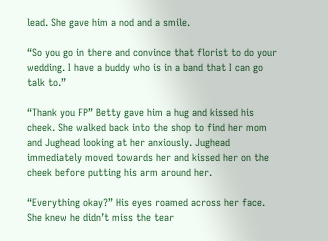lead. She gave him a nod and a smile.

“So you go in there and convince that florist to do your wedding. I have a buddy who is in a band that I can go talk to.”

“Thank you FP” Betty gave him a hug and kissed his cheek. She walked back into the shop to find her mom and Jughead looking at her anxiously. Jughead immediately moved towards her and kissed her on the cheek before putting his arm around her.

“Everything okay?” His eyes roamed across her face. She knew he didn’t miss the tear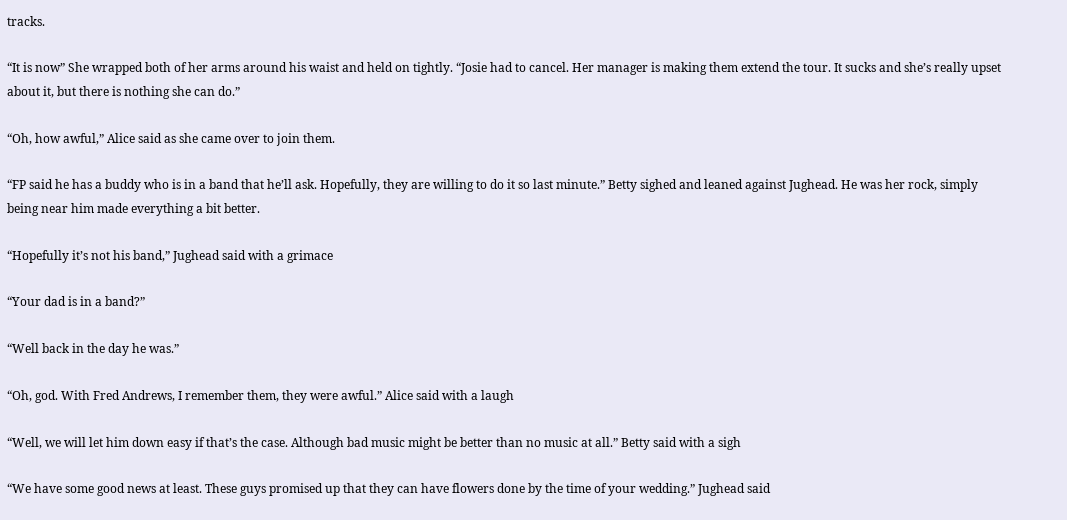tracks.

“It is now” She wrapped both of her arms around his waist and held on tightly. “Josie had to cancel. Her manager is making them extend the tour. It sucks and she’s really upset about it, but there is nothing she can do.”

“Oh, how awful,” Alice said as she came over to join them.

“FP said he has a buddy who is in a band that he’ll ask. Hopefully, they are willing to do it so last minute.” Betty sighed and leaned against Jughead. He was her rock, simply being near him made everything a bit better.

“Hopefully it’s not his band,” Jughead said with a grimace

“Your dad is in a band?”

“Well back in the day he was.”

“Oh, god. With Fred Andrews, I remember them, they were awful.” Alice said with a laugh

“Well, we will let him down easy if that’s the case. Although bad music might be better than no music at all.” Betty said with a sigh

“We have some good news at least. These guys promised up that they can have flowers done by the time of your wedding.” Jughead said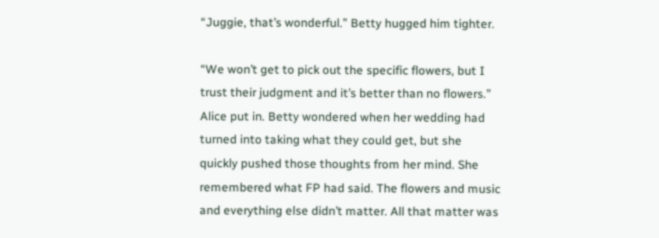“Juggie, that’s wonderful.” Betty hugged him tighter.

“We won’t get to pick out the specific flowers, but I trust their judgment and it’s better than no flowers.” Alice put in. Betty wondered when her wedding had turned into taking what they could get, but she quickly pushed those thoughts from her mind. She remembered what FP had said. The flowers and music and everything else didn’t matter. All that matter was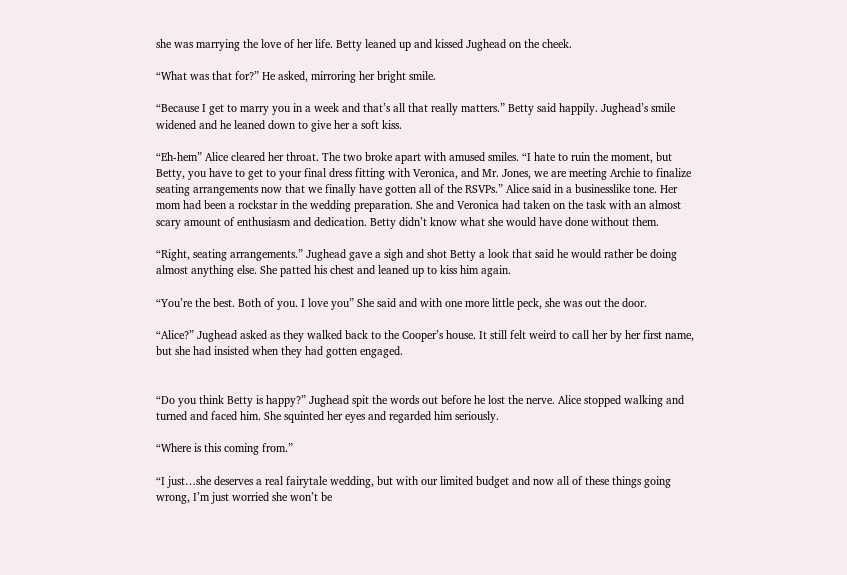she was marrying the love of her life. Betty leaned up and kissed Jughead on the cheek.

“What was that for?” He asked, mirroring her bright smile.

“Because I get to marry you in a week and that’s all that really matters.” Betty said happily. Jughead’s smile widened and he leaned down to give her a soft kiss.

“Eh-hem” Alice cleared her throat. The two broke apart with amused smiles. “I hate to ruin the moment, but Betty, you have to get to your final dress fitting with Veronica, and Mr. Jones, we are meeting Archie to finalize seating arrangements now that we finally have gotten all of the RSVPs.” Alice said in a businesslike tone. Her mom had been a rockstar in the wedding preparation. She and Veronica had taken on the task with an almost scary amount of enthusiasm and dedication. Betty didn’t know what she would have done without them.

“Right, seating arrangements.” Jughead gave a sigh and shot Betty a look that said he would rather be doing almost anything else. She patted his chest and leaned up to kiss him again.

“You’re the best. Both of you. I love you” She said and with one more little peck, she was out the door.

“Alice?” Jughead asked as they walked back to the Cooper’s house. It still felt weird to call her by her first name, but she had insisted when they had gotten engaged.


“Do you think Betty is happy?” Jughead spit the words out before he lost the nerve. Alice stopped walking and turned and faced him. She squinted her eyes and regarded him seriously.

“Where is this coming from.”

“I just…she deserves a real fairytale wedding, but with our limited budget and now all of these things going wrong, I’m just worried she won’t be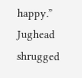happy.” Jughead shrugged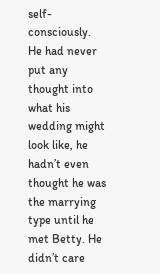self-consciously. He had never put any thought into what his wedding might look like, he hadn’t even thought he was the marrying type until he met Betty. He didn’t care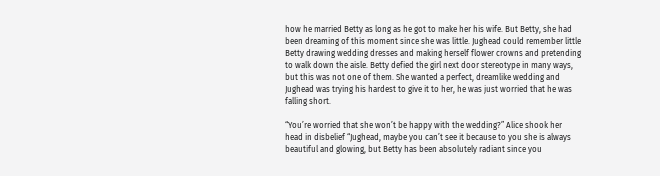how he married Betty as long as he got to make her his wife. But Betty, she had been dreaming of this moment since she was little. Jughead could remember little Betty drawing wedding dresses and making herself flower crowns and pretending to walk down the aisle. Betty defied the girl next door stereotype in many ways, but this was not one of them. She wanted a perfect, dreamlike wedding and Jughead was trying his hardest to give it to her, he was just worried that he was falling short.

“You’re worried that she won’t be happy with the wedding?” Alice shook her head in disbelief “Jughead, maybe you can’t see it because to you she is always beautiful and glowing, but Betty has been absolutely radiant since you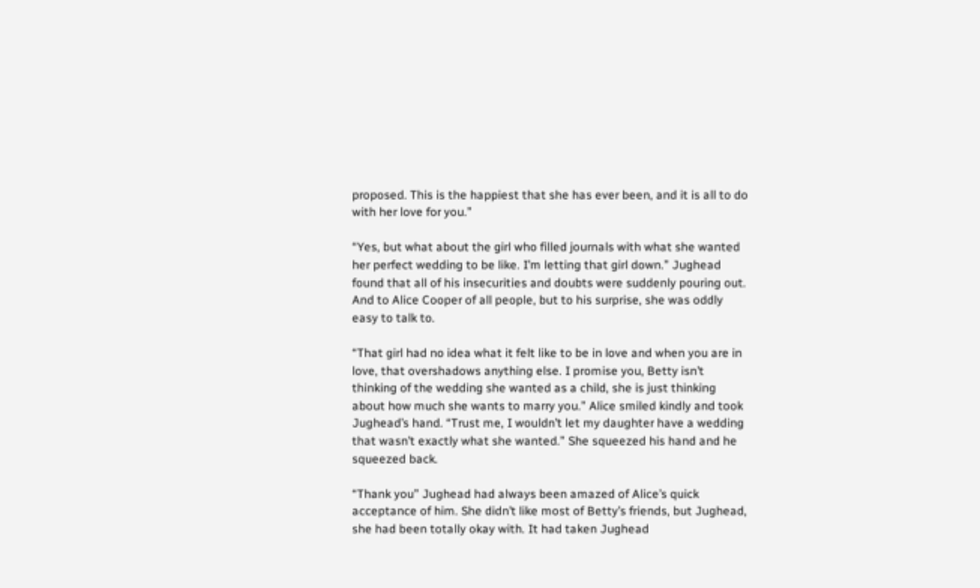proposed. This is the happiest that she has ever been, and it is all to do with her love for you.”

“Yes, but what about the girl who filled journals with what she wanted her perfect wedding to be like. I’m letting that girl down.” Jughead found that all of his insecurities and doubts were suddenly pouring out. And to Alice Cooper of all people, but to his surprise, she was oddly easy to talk to.

“That girl had no idea what it felt like to be in love and when you are in love, that overshadows anything else. I promise you, Betty isn’t thinking of the wedding she wanted as a child, she is just thinking about how much she wants to marry you.” Alice smiled kindly and took Jughead’s hand. “Trust me, I wouldn’t let my daughter have a wedding that wasn’t exactly what she wanted.” She squeezed his hand and he squeezed back.

“Thank you” Jughead had always been amazed of Alice’s quick acceptance of him. She didn’t like most of Betty’s friends, but Jughead, she had been totally okay with. It had taken Jughead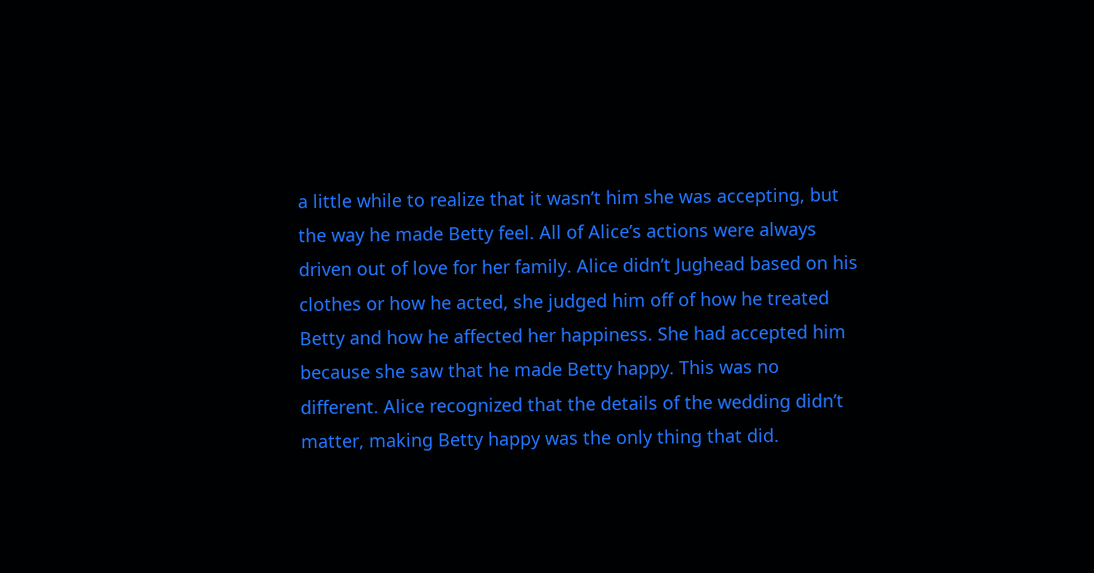a little while to realize that it wasn’t him she was accepting, but the way he made Betty feel. All of Alice’s actions were always driven out of love for her family. Alice didn’t Jughead based on his clothes or how he acted, she judged him off of how he treated Betty and how he affected her happiness. She had accepted him because she saw that he made Betty happy. This was no different. Alice recognized that the details of the wedding didn’t matter, making Betty happy was the only thing that did.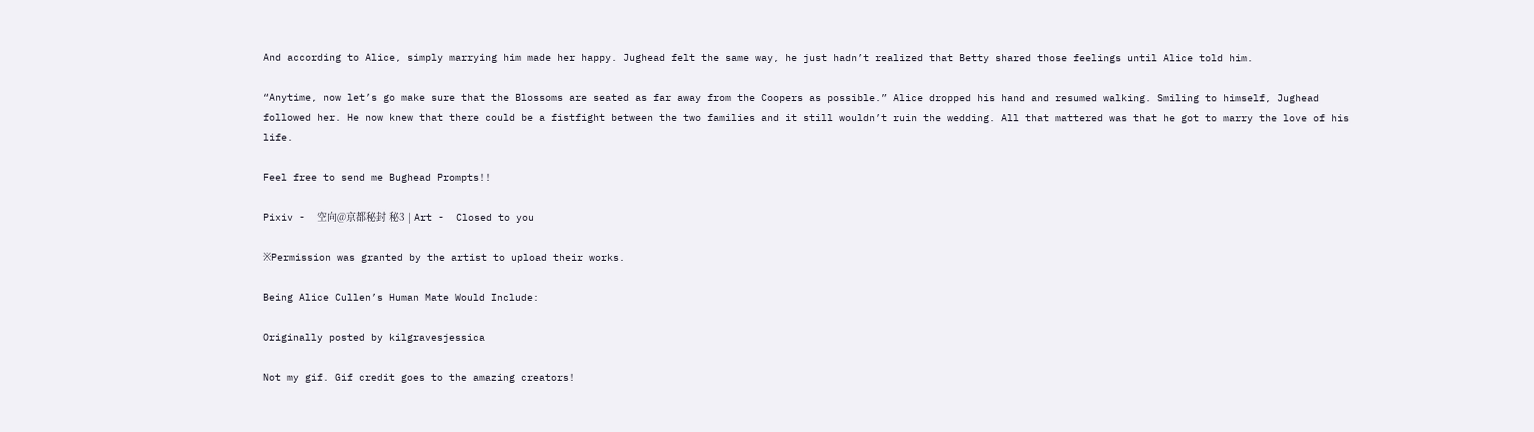And according to Alice, simply marrying him made her happy. Jughead felt the same way, he just hadn’t realized that Betty shared those feelings until Alice told him.

“Anytime, now let’s go make sure that the Blossoms are seated as far away from the Coopers as possible.” Alice dropped his hand and resumed walking. Smiling to himself, Jughead followed her. He now knew that there could be a fistfight between the two families and it still wouldn’t ruin the wedding. All that mattered was that he got to marry the love of his life.

Feel free to send me Bughead Prompts!!

Pixiv -  空向@京都秘封 秘3 | Art -  Closed to you

※Permission was granted by the artist to upload their works.

Being Alice Cullen’s Human Mate Would Include:

Originally posted by kilgravesjessica

Not my gif. Gif credit goes to the amazing creators!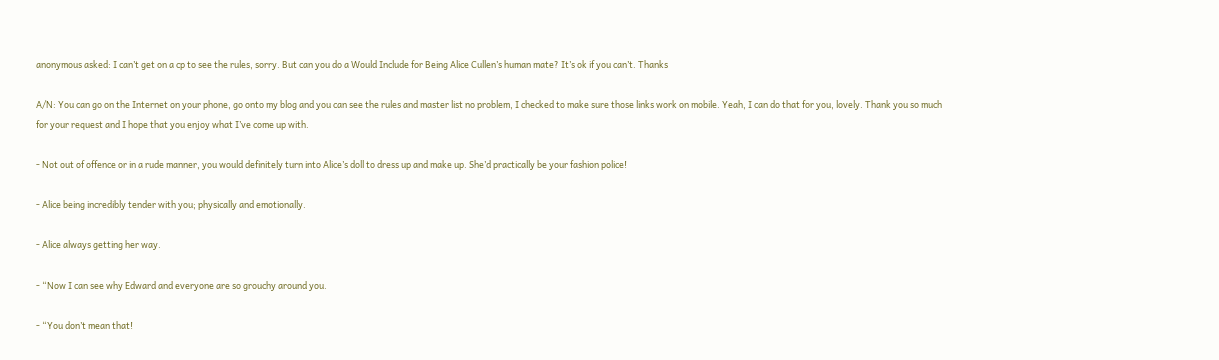anonymous asked: I can’t get on a cp to see the rules, sorry. But can you do a Would Include for Being Alice Cullen’s human mate? It’s ok if you can’t. Thanks

A/N: You can go on the Internet on your phone, go onto my blog and you can see the rules and master list no problem, I checked to make sure those links work on mobile. Yeah, I can do that for you, lovely. Thank you so much for your request and I hope that you enjoy what I’ve come up with.

- Not out of offence or in a rude manner, you would definitely turn into Alice’s doll to dress up and make up. She’d practically be your fashion police!

- Alice being incredibly tender with you; physically and emotionally.

- Alice always getting her way.

- “Now I can see why Edward and everyone are so grouchy around you.

- “You don’t mean that!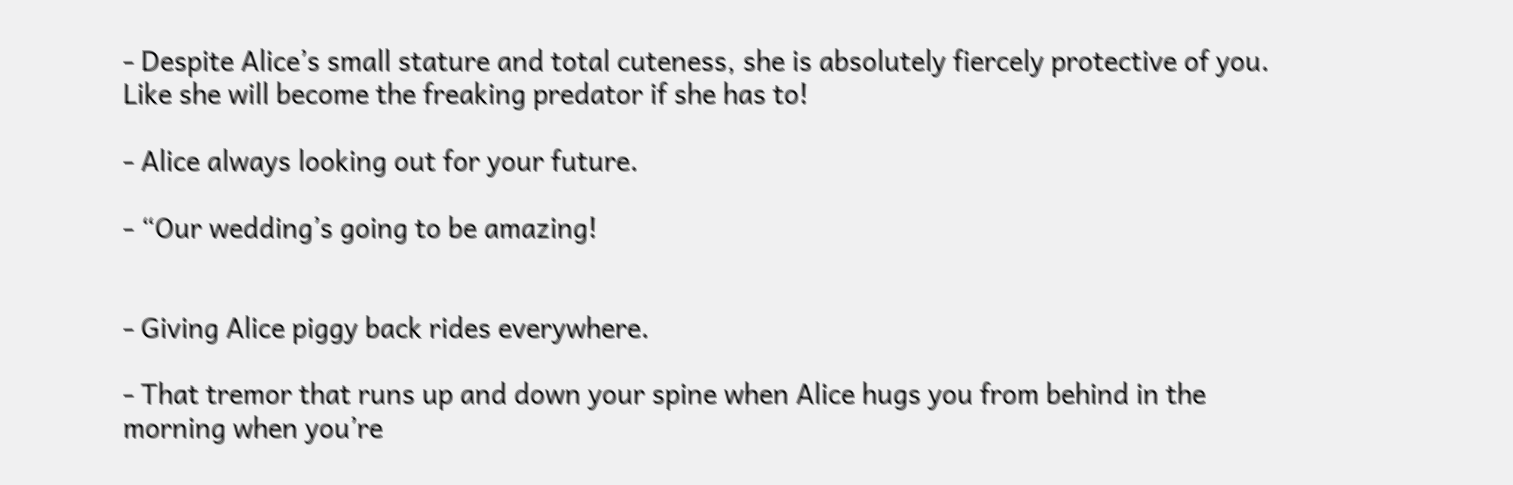- Despite Alice’s small stature and total cuteness, she is absolutely fiercely protective of you. Like she will become the freaking predator if she has to!

- Alice always looking out for your future.

- “Our wedding’s going to be amazing!


- Giving Alice piggy back rides everywhere.

- That tremor that runs up and down your spine when Alice hugs you from behind in the morning when you’re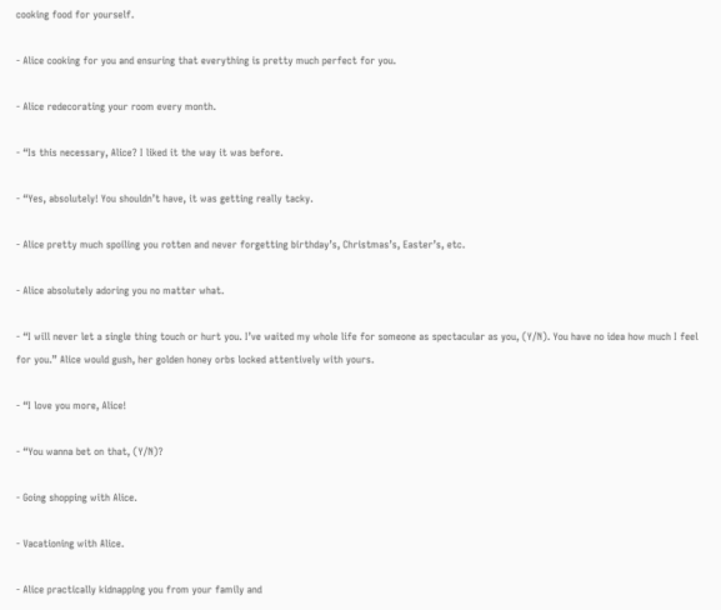cooking food for yourself.

- Alice cooking for you and ensuring that everything is pretty much perfect for you.

- Alice redecorating your room every month.

- “Is this necessary, Alice? I liked it the way it was before.

- “Yes, absolutely! You shouldn’t have, it was getting really tacky.

- Alice pretty much spoiling you rotten and never forgetting birthday’s, Christmas’s, Easter’s, etc.

- Alice absolutely adoring you no matter what.

- “I will never let a single thing touch or hurt you. I’ve waited my whole life for someone as spectacular as you, (Y/N). You have no idea how much I feel for you.” Alice would gush, her golden honey orbs locked attentively with yours.

- “I love you more, Alice!

- “You wanna bet on that, (Y/N)?

- Going shopping with Alice.

- Vacationing with Alice.

- Alice practically kidnapping you from your family and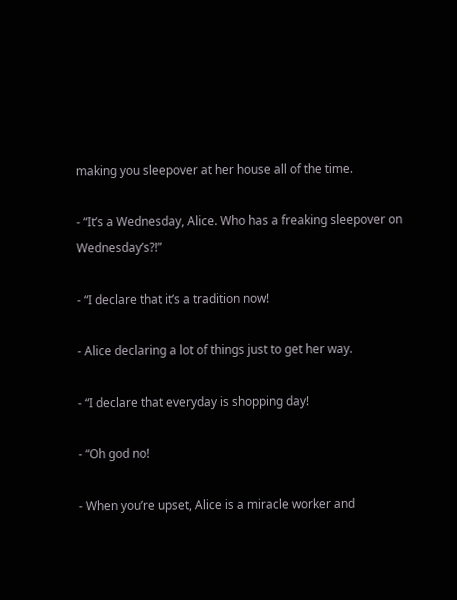making you sleepover at her house all of the time.

- “It’s a Wednesday, Alice. Who has a freaking sleepover on Wednesday’s?!”

- “I declare that it’s a tradition now!

- Alice declaring a lot of things just to get her way.

- “I declare that everyday is shopping day!

- “Oh god no!

- When you’re upset, Alice is a miracle worker and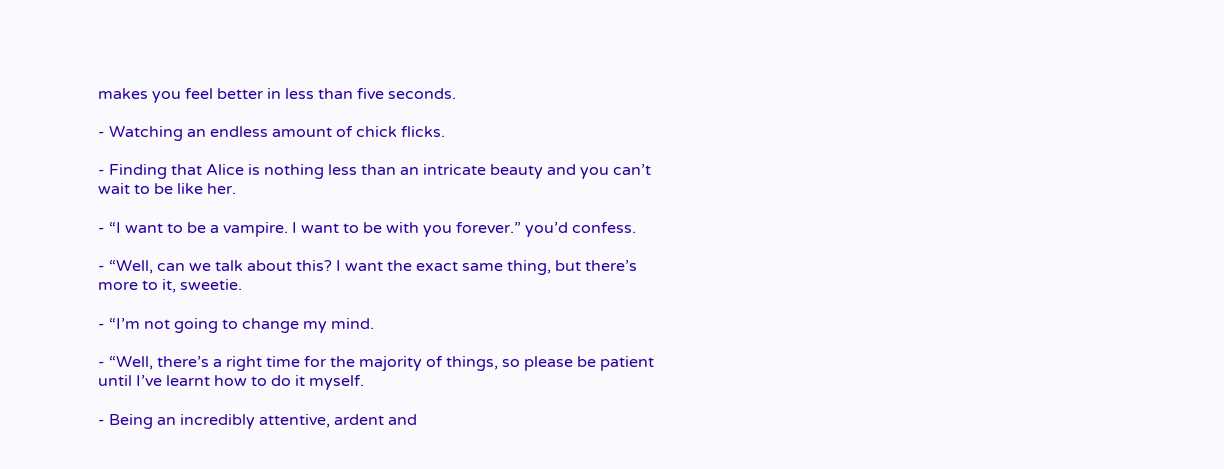makes you feel better in less than five seconds.

- Watching an endless amount of chick flicks.

- Finding that Alice is nothing less than an intricate beauty and you can’t wait to be like her.

- “I want to be a vampire. I want to be with you forever.” you’d confess.

- “Well, can we talk about this? I want the exact same thing, but there’s more to it, sweetie.

- “I’m not going to change my mind.

- “Well, there’s a right time for the majority of things, so please be patient until I’ve learnt how to do it myself.

- Being an incredibly attentive, ardent and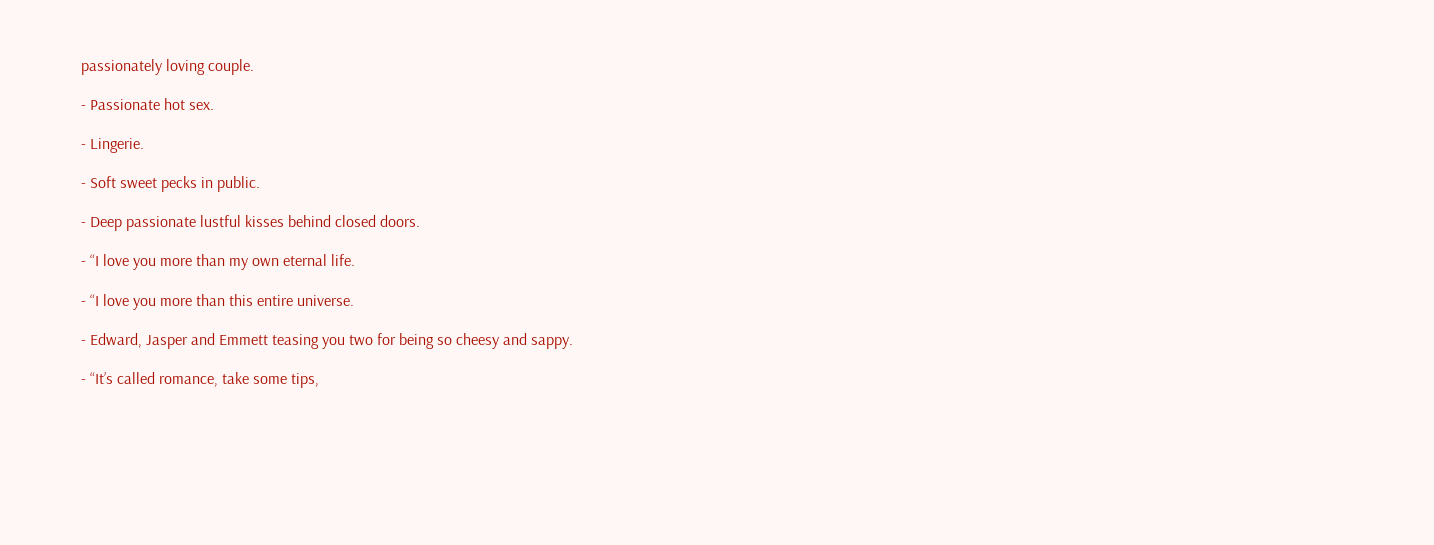passionately loving couple.

- Passionate hot sex.

- Lingerie.

- Soft sweet pecks in public.

- Deep passionate lustful kisses behind closed doors.

- “I love you more than my own eternal life.

- “I love you more than this entire universe.

- Edward, Jasper and Emmett teasing you two for being so cheesy and sappy.

- “It’s called romance, take some tips,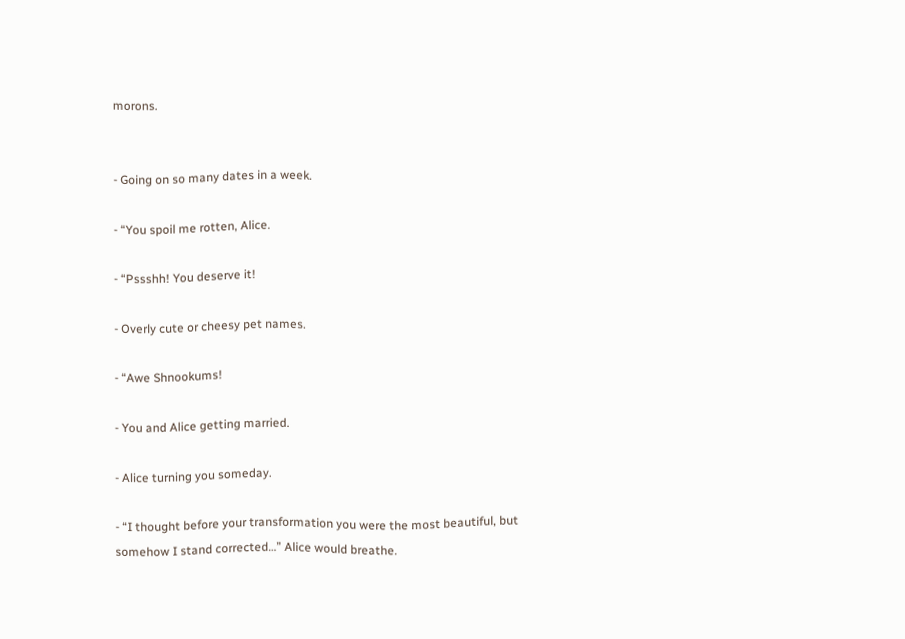morons.


- Going on so many dates in a week.

- “You spoil me rotten, Alice.

- “Pssshh! You deserve it!

- Overly cute or cheesy pet names.

- “Awe Shnookums!

- You and Alice getting married.

- Alice turning you someday.

- “I thought before your transformation you were the most beautiful, but somehow I stand corrected…” Alice would breathe.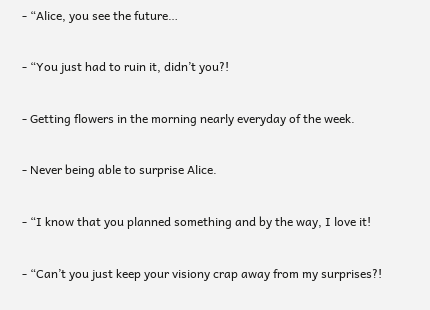- “Alice, you see the future…

- “You just had to ruin it, didn’t you?!

- Getting flowers in the morning nearly everyday of the week.

- Never being able to surprise Alice.

- “I know that you planned something and by the way, I love it!

- “Can’t you just keep your visiony crap away from my surprises?!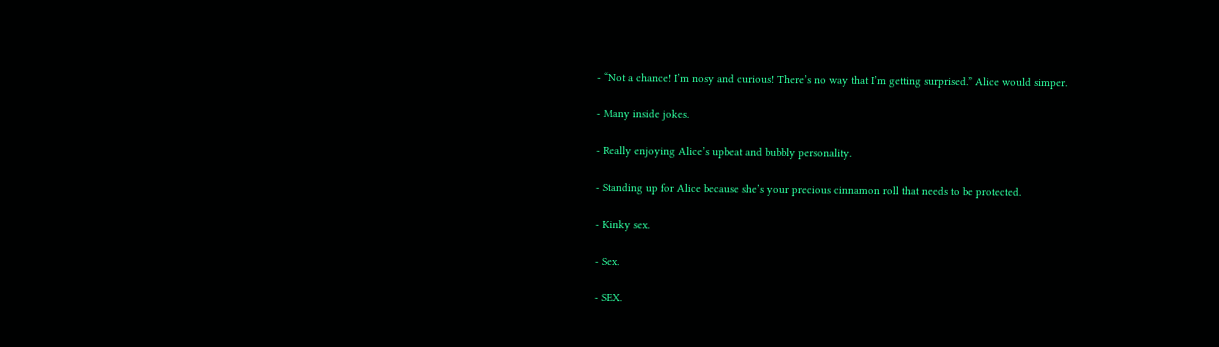- “Not a chance! I’m nosy and curious! There’s no way that I’m getting surprised.” Alice would simper.

- Many inside jokes.

- Really enjoying Alice’s upbeat and bubbly personality.

- Standing up for Alice because she’s your precious cinnamon roll that needs to be protected.

- Kinky sex.

- Sex.

- SEX.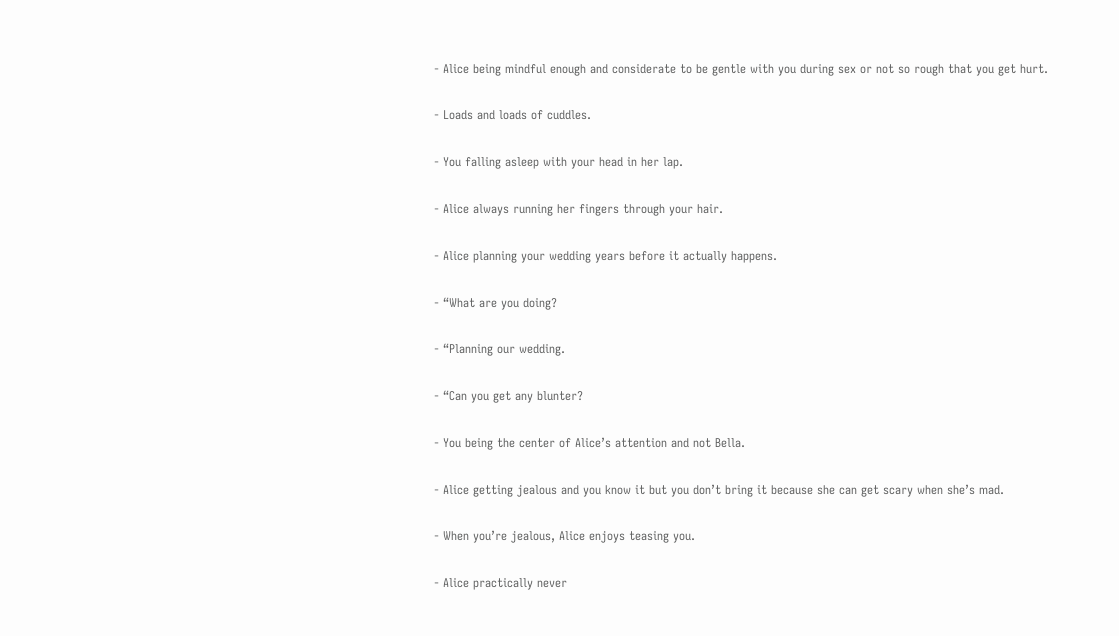- Alice being mindful enough and considerate to be gentle with you during sex or not so rough that you get hurt.

- Loads and loads of cuddles.

- You falling asleep with your head in her lap.

- Alice always running her fingers through your hair.

- Alice planning your wedding years before it actually happens.

- “What are you doing?

- “Planning our wedding.

- “Can you get any blunter?

- You being the center of Alice’s attention and not Bella.

- Alice getting jealous and you know it but you don’t bring it because she can get scary when she’s mad.

- When you’re jealous, Alice enjoys teasing you.

- Alice practically never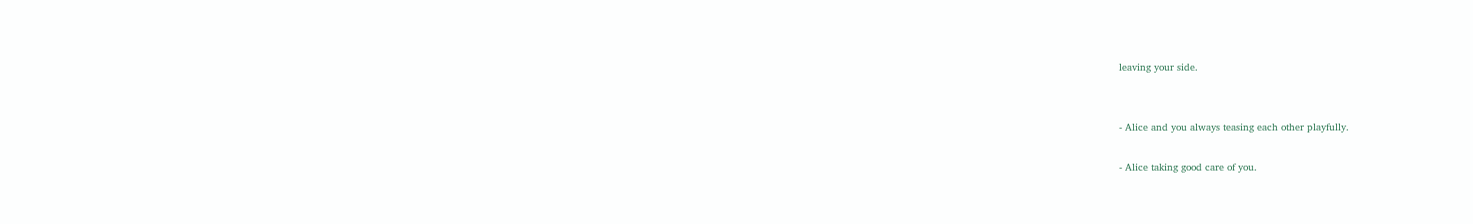leaving your side.


- Alice and you always teasing each other playfully.

- Alice taking good care of you.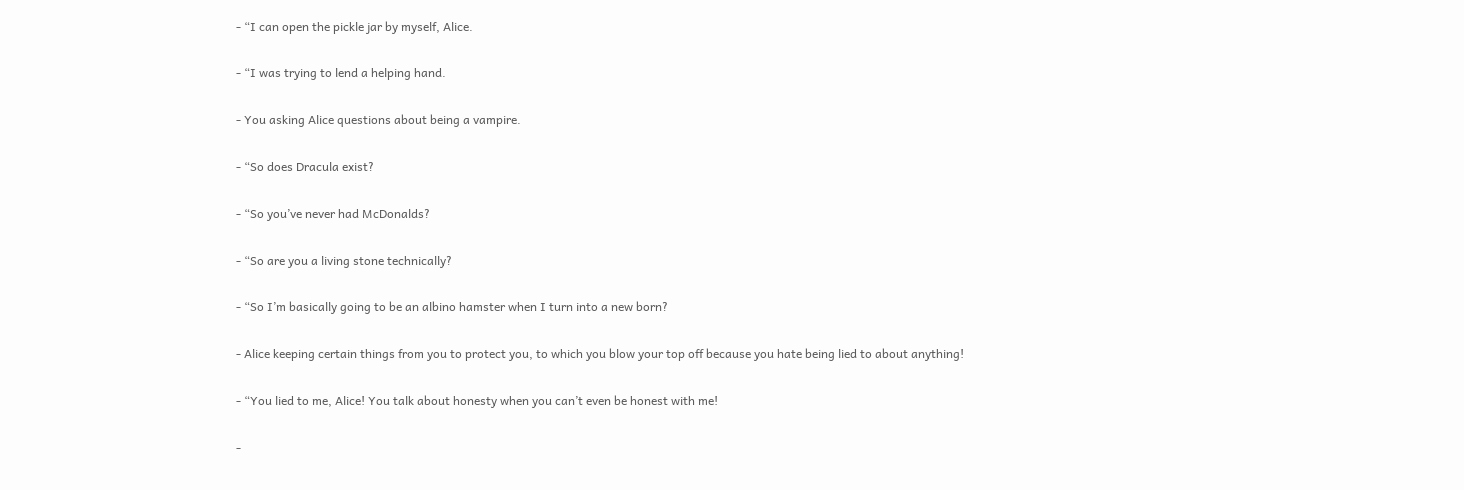- “I can open the pickle jar by myself, Alice.

- “I was trying to lend a helping hand.

- You asking Alice questions about being a vampire.

- “So does Dracula exist?

- “So you’ve never had McDonalds?

- “So are you a living stone technically?

- “So I’m basically going to be an albino hamster when I turn into a new born?

- Alice keeping certain things from you to protect you, to which you blow your top off because you hate being lied to about anything!

- “You lied to me, Alice! You talk about honesty when you can’t even be honest with me!

-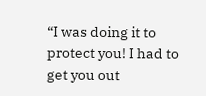“I was doing it to protect you! I had to get you out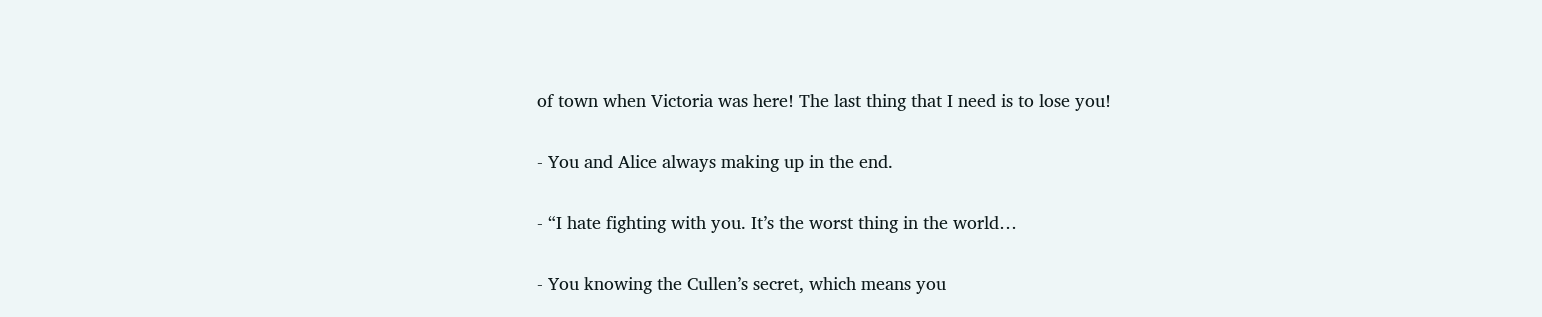of town when Victoria was here! The last thing that I need is to lose you!

- You and Alice always making up in the end.

- “I hate fighting with you. It’s the worst thing in the world…

- You knowing the Cullen’s secret, which means you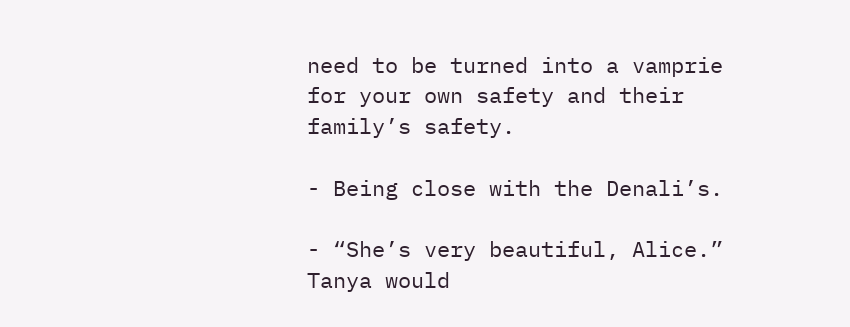need to be turned into a vamprie for your own safety and their family’s safety.

- Being close with the Denali’s.

- “She’s very beautiful, Alice.” Tanya would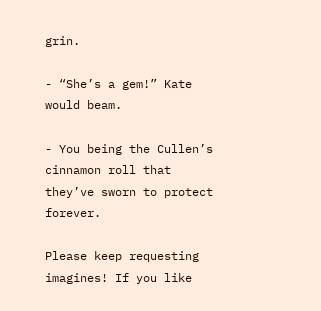grin.

- “She’s a gem!” Kate would beam.

- You being the Cullen’s cinnamon roll that they’ve sworn to protect forever.

Please keep requesting imagines! If you like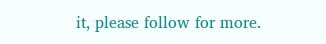it, please follow for more.